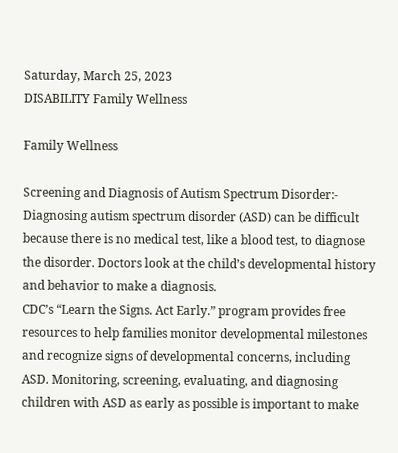Saturday, March 25, 2023
DISABILITY Family Wellness

Family Wellness

Screening and Diagnosis of Autism Spectrum Disorder:-
Diagnosing autism spectrum disorder (ASD) can be difficult because there is no medical test, like a blood test, to diagnose the disorder. Doctors look at the child’s developmental history and behavior to make a diagnosis.
CDC’s “Learn the Signs. Act Early.” program provides free resources to help families monitor developmental milestones and recognize signs of developmental concerns, including ASD. Monitoring, screening, evaluating, and diagnosing children with ASD as early as possible is important to make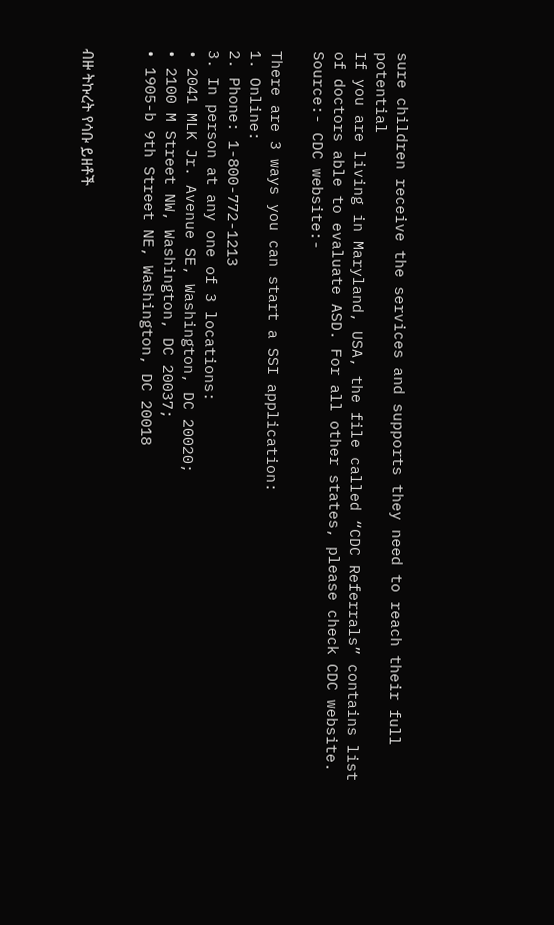sure children receive the services and supports they need to reach their full potential
If you are living in Maryland, USA, the file called “CDC Referrals” contains list of doctors able to evaluate ASD. For all other states, please check CDC website.
Source:- CDC website:-

There are 3 ways you can start a SSI application:
1. Online:
2. Phone: 1-800-772-1213
3. In person at any one of 3 locations:
• 2041 MLK Jr. Avenue SE, Washington, DC 20020;
• 2100 M Street NW, Washington, DC 20037;
• 1905-b 9th Street NE, Washington, DC 20018


ብዙ ትኩረት የሳቡ ይዘቶች